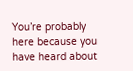You’re probably here because you have heard about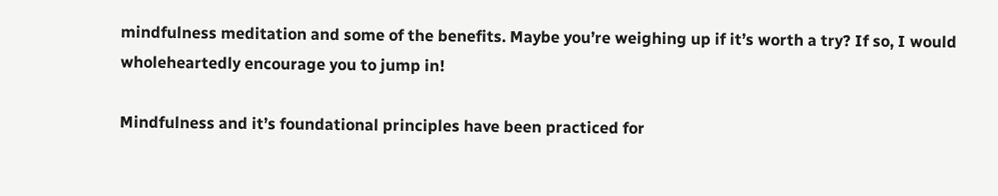mindfulness meditation and some of the benefits. Maybe you’re weighing up if it’s worth a try? If so, I would wholeheartedly encourage you to jump in!

Mindfulness and it’s foundational principles have been practiced for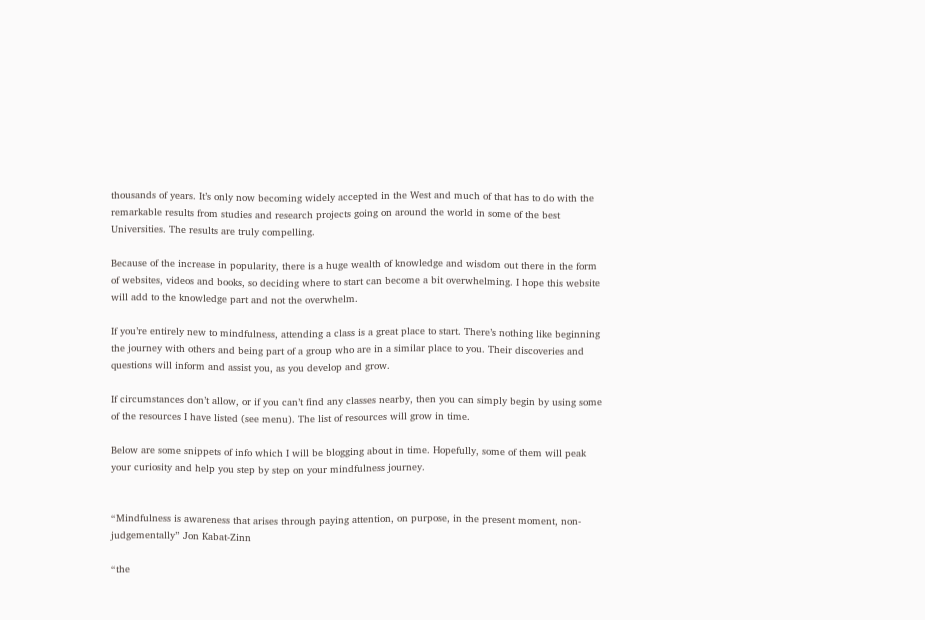thousands of years. It’s only now becoming widely accepted in the West and much of that has to do with the remarkable results from studies and research projects going on around the world in some of the best Universities. The results are truly compelling.

Because of the increase in popularity, there is a huge wealth of knowledge and wisdom out there in the form of websites, videos and books, so deciding where to start can become a bit overwhelming. I hope this website will add to the knowledge part and not the overwhelm.

If you’re entirely new to mindfulness, attending a class is a great place to start. There’s nothing like beginning the journey with others and being part of a group who are in a similar place to you. Their discoveries and questions will inform and assist you, as you develop and grow.

If circumstances don’t allow, or if you can’t find any classes nearby, then you can simply begin by using some of the resources I have listed (see menu). The list of resources will grow in time.

Below are some snippets of info which I will be blogging about in time. Hopefully, some of them will peak your curiosity and help you step by step on your mindfulness journey.


“Mindfulness is awareness that arises through paying attention, on purpose, in the present moment, non-judgementally” Jon Kabat-Zinn

“the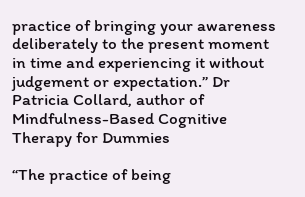practice of bringing your awareness deliberately to the present moment in time and experiencing it without judgement or expectation.” Dr Patricia Collard, author of Mindfulness-Based Cognitive Therapy for Dummies

“The practice of being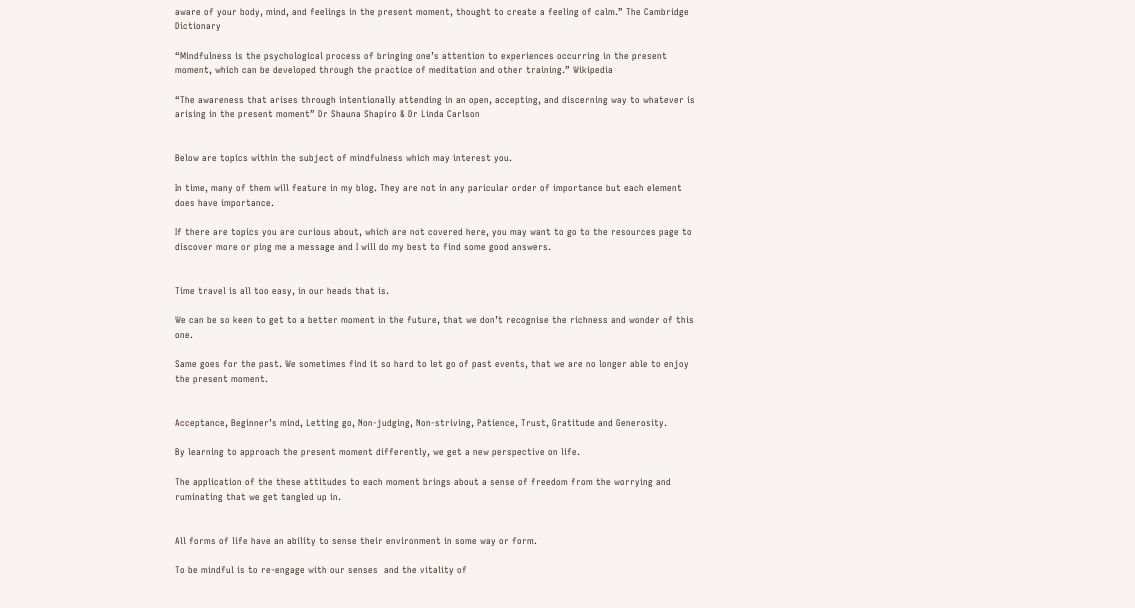aware of your body, mind, and feelings in the present moment, thought to create a feeling of calm.” The Cambridge Dictionary

“Mindfulness is the psychological process of bringing one’s attention to experiences occurring in the present moment, which can be developed through the practice of meditation and other training.” Wikipedia

“The awareness that arises through intentionally attending in an open, accepting, and discerning way to whatever is arising in the present moment” Dr Shauna Shapiro & Dr Linda Carlson


Below are topics within the subject of mindfulness which may interest you.

In time, many of them will feature in my blog. They are not in any paricular order of importance but each element does have importance.

If there are topics you are curious about, which are not covered here, you may want to go to the resources page to discover more or ping me a message and I will do my best to find some good answers.


Time travel is all too easy, in our heads that is.

We can be so keen to get to a better moment in the future, that we don’t recognise the richness and wonder of this one.

Same goes for the past. We sometimes find it so hard to let go of past events, that we are no longer able to enjoy the present moment.


Acceptance, Beginner’s mind, Letting go, Non-judging, Non-striving, Patience, Trust, Gratitude and Generosity.

By learning to approach the present moment differently, we get a new perspective on life.

The application of the these attitudes to each moment brings about a sense of freedom from the worrying and ruminating that we get tangled up in.


All forms of life have an ability to sense their environment in some way or form.

To be mindful is to re-engage with our senses  and the vitality of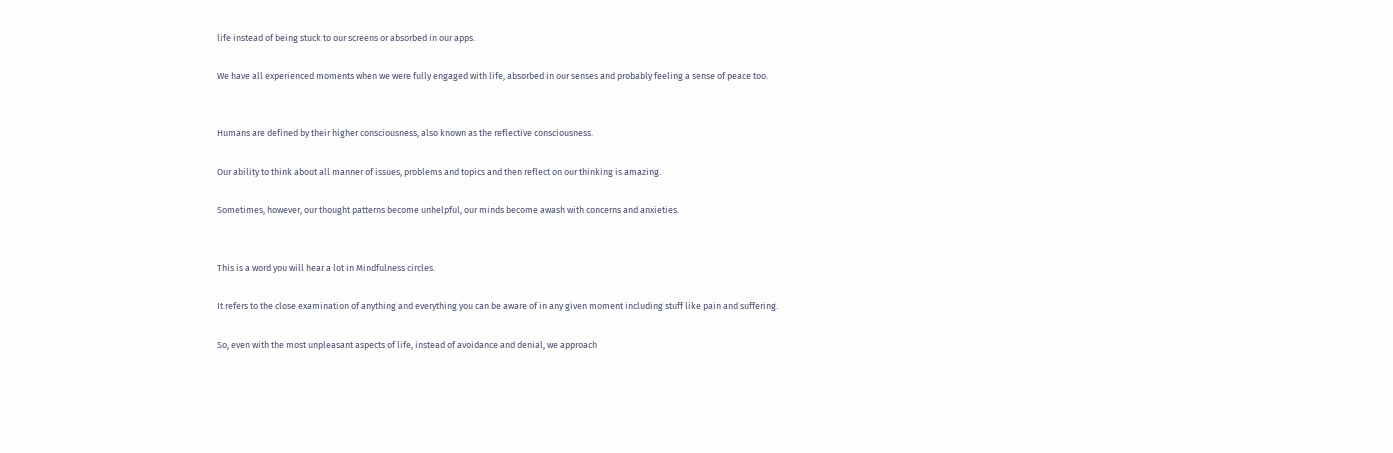life instead of being stuck to our screens or absorbed in our apps.

We have all experienced moments when we were fully engaged with life, absorbed in our senses and probably feeling a sense of peace too.


Humans are defined by their higher consciousness, also known as the reflective consciousness.

Our ability to think about all manner of issues, problems and topics and then reflect on our thinking is amazing.

Sometimes, however, our thought patterns become unhelpful, our minds become awash with concerns and anxieties.


This is a word you will hear a lot in Mindfulness circles.

It refers to the close examination of anything and everything you can be aware of in any given moment including stuff like pain and suffering.

So, even with the most unpleasant aspects of life, instead of avoidance and denial, we approach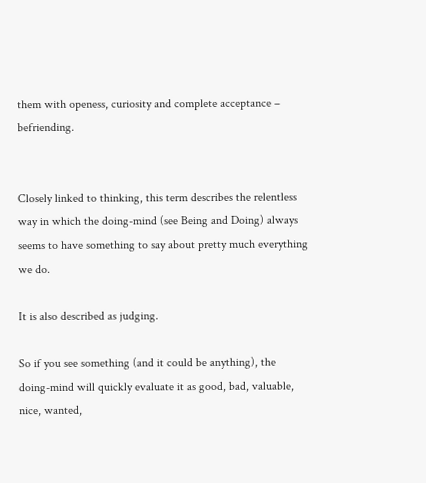them with openess, curiosity and complete acceptance – befriending.


Closely linked to thinking, this term describes the relentless way in which the doing-mind (see Being and Doing) always seems to have something to say about pretty much everything we do.

It is also described as judging.

So if you see something (and it could be anything), the doing-mind will quickly evaluate it as good, bad, valuable, nice, wanted,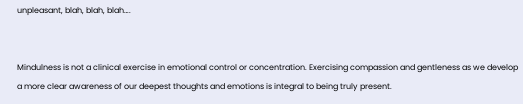unpleasant, blah, blah, blah….


Mindulness is not a clinical exercise in emotional control or concentration. Exercising compassion and gentleness as we develop a more clear awareness of our deepest thoughts and emotions is integral to being truly present.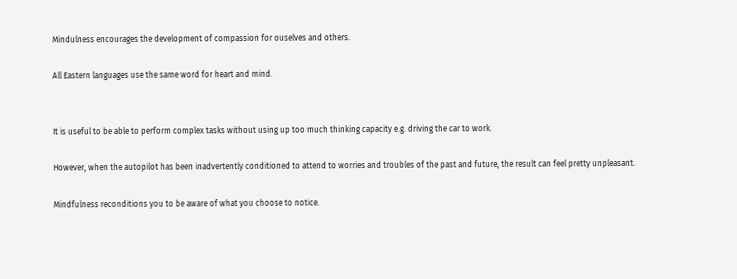Mindulness encourages the development of compassion for ouselves and others.

All Eastern languages use the same word for heart and mind.


It is useful to be able to perform complex tasks without using up too much thinking capacity e.g. driving the car to work.

However, when the autopilot has been inadvertently conditioned to attend to worries and troubles of the past and future, the result can feel pretty unpleasant.

Mindfulness reconditions you to be aware of what you choose to notice.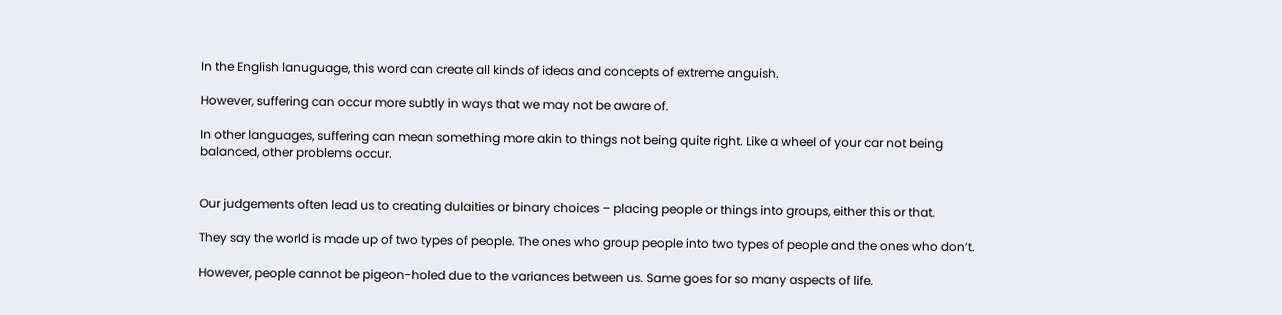In the English lanuguage, this word can create all kinds of ideas and concepts of extreme anguish.

However, suffering can occur more subtly in ways that we may not be aware of.

In other languages, suffering can mean something more akin to things not being quite right. Like a wheel of your car not being balanced, other problems occur.


Our judgements often lead us to creating dulaities or binary choices – placing people or things into groups, either this or that.

They say the world is made up of two types of people. The ones who group people into two types of people and the ones who don’t.

However, people cannot be pigeon-holed due to the variances between us. Same goes for so many aspects of life.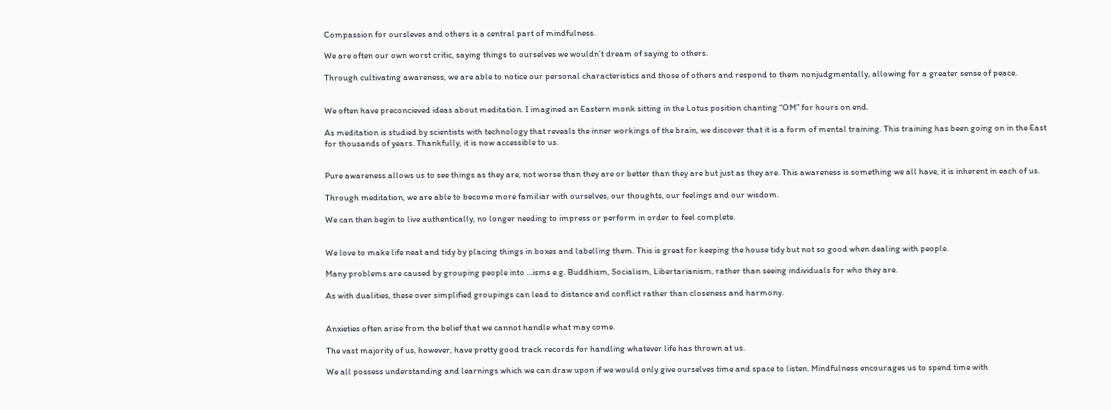Compassion for oursleves and others is a central part of mindfulness.

We are often our own worst critic, saying things to ourselves we wouldn’t dream of saying to others.

Through cultivating awareness, we are able to notice our personal characteristics and those of others and respond to them nonjudgmentally, allowing for a greater sense of peace.


We often have preconcieved ideas about meditation. I imagined an Eastern monk sitting in the Lotus position chanting “OM” for hours on end.

As meditation is studied by scientists with technology that reveals the inner workings of the brain, we discover that it is a form of mental training. This training has been going on in the East for thousands of years. Thankfully, it is now accessible to us.


Pure awareness allows us to see things as they are, not worse than they are or better than they are but just as they are. This awareness is something we all have, it is inherent in each of us.

Through meditation, we are able to become more familiar with ourselves, our thoughts, our feelings and our wisdom.

We can then begin to live authentically, no longer needing to impress or perform in order to feel complete.


We love to make life neat and tidy by placing things in boxes and labelling them. This is great for keeping the house tidy but not so good when dealing with people.

Many problems are caused by grouping people into …isms e.g. Buddhism, Socialism, Libertarianism, rather than seeing individuals for who they are.

As with dualities, these over simplified groupings can lead to distance and conflict rather than closeness and harmony.


Anxieties often arise from the belief that we cannot handle what may come.

The vast majority of us, however, have pretty good track records for handling whatever life has thrown at us.

We all possess understanding and learnings which we can draw upon if we would only give ourselves time and space to listen. Mindfulness encourages us to spend time with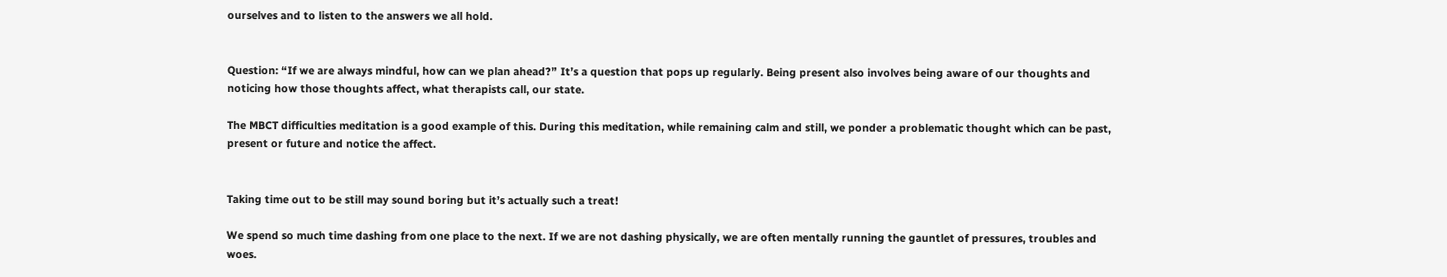ourselves and to listen to the answers we all hold.


Question: “If we are always mindful, how can we plan ahead?” It’s a question that pops up regularly. Being present also involves being aware of our thoughts and noticing how those thoughts affect, what therapists call, our state.

The MBCT difficulties meditation is a good example of this. During this meditation, while remaining calm and still, we ponder a problematic thought which can be past, present or future and notice the affect.


Taking time out to be still may sound boring but it’s actually such a treat!

We spend so much time dashing from one place to the next. If we are not dashing physically, we are often mentally running the gauntlet of pressures, troubles and woes.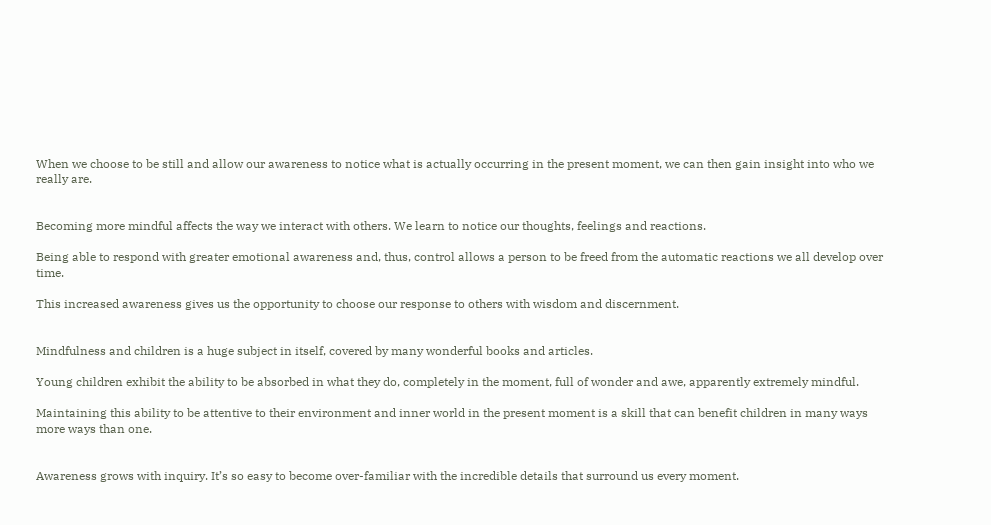When we choose to be still and allow our awareness to notice what is actually occurring in the present moment, we can then gain insight into who we really are.


Becoming more mindful affects the way we interact with others. We learn to notice our thoughts, feelings and reactions.

Being able to respond with greater emotional awareness and, thus, control allows a person to be freed from the automatic reactions we all develop over time.

This increased awareness gives us the opportunity to choose our response to others with wisdom and discernment.


Mindfulness and children is a huge subject in itself, covered by many wonderful books and articles.

Young children exhibit the ability to be absorbed in what they do, completely in the moment, full of wonder and awe, apparently extremely mindful.

Maintaining this ability to be attentive to their environment and inner world in the present moment is a skill that can benefit children in many ways more ways than one.


Awareness grows with inquiry. It’s so easy to become over-familiar with the incredible details that surround us every moment.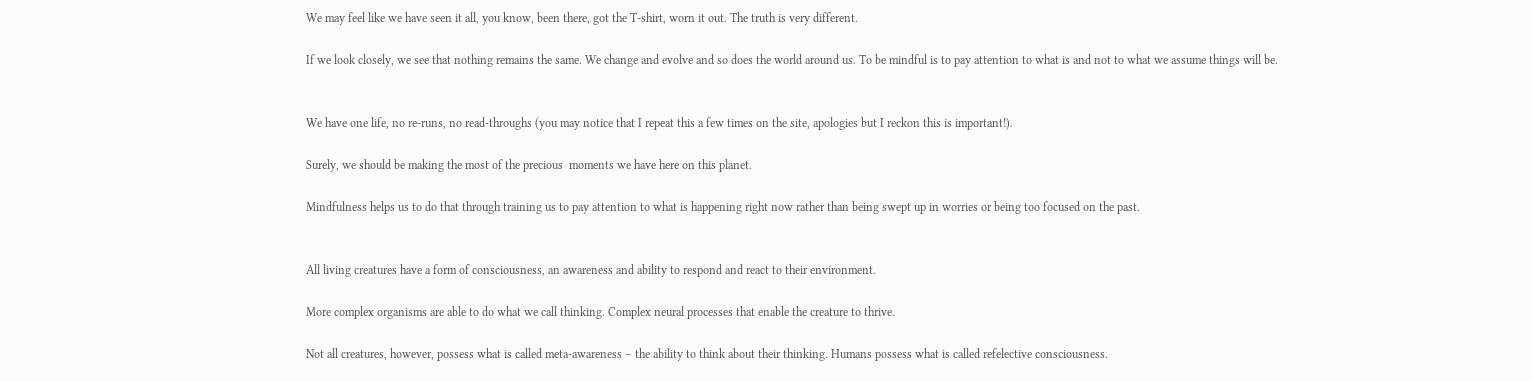We may feel like we have seen it all, you know, been there, got the T-shirt, worn it out. The truth is very different.

If we look closely, we see that nothing remains the same. We change and evolve and so does the world around us. To be mindful is to pay attention to what is and not to what we assume things will be.


We have one life, no re-runs, no read-throughs (you may notice that I repeat this a few times on the site, apologies but I reckon this is important!).

Surely, we should be making the most of the precious  moments we have here on this planet.

Mindfulness helps us to do that through training us to pay attention to what is happening right now rather than being swept up in worries or being too focused on the past.


All living creatures have a form of consciousness, an awareness and ability to respond and react to their environment.

More complex organisms are able to do what we call thinking. Complex neural processes that enable the creature to thrive.

Not all creatures, however, possess what is called meta-awareness – the ability to think about their thinking. Humans possess what is called refelective consciousness.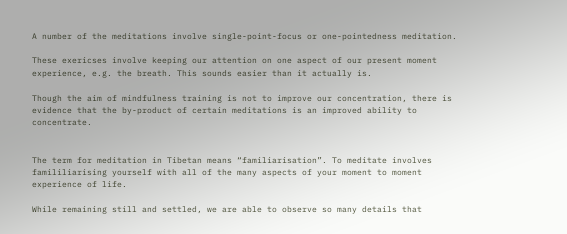A number of the meditations involve single-point-focus or one-pointedness meditation.

These exericses involve keeping our attention on one aspect of our present moment experience, e.g. the breath. This sounds easier than it actually is.

Though the aim of mindfulness training is not to improve our concentration, there is evidence that the by-product of certain meditations is an improved ability to concentrate.


The term for meditation in Tibetan means “familiarisation”. To meditate involves famililiarising yourself with all of the many aspects of your moment to moment experience of life.

While remaining still and settled, we are able to observe so many details that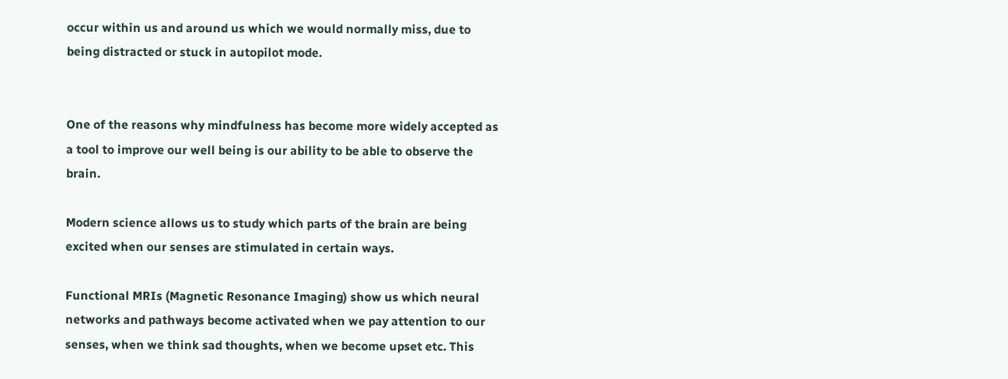occur within us and around us which we would normally miss, due to being distracted or stuck in autopilot mode.


One of the reasons why mindfulness has become more widely accepted as a tool to improve our well being is our ability to be able to observe the brain.

Modern science allows us to study which parts of the brain are being excited when our senses are stimulated in certain ways.

Functional MRIs (Magnetic Resonance Imaging) show us which neural networks and pathways become activated when we pay attention to our senses, when we think sad thoughts, when we become upset etc. This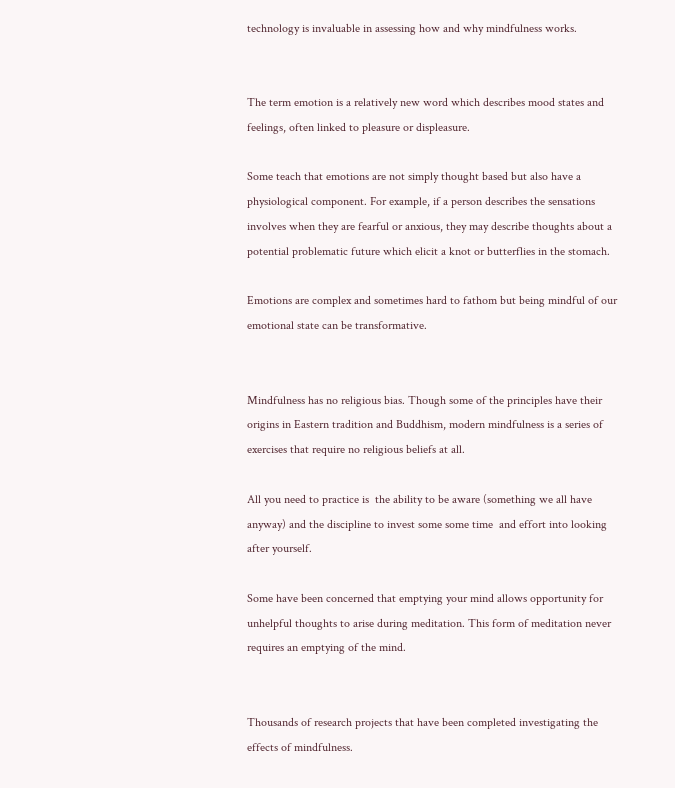technology is invaluable in assessing how and why mindfulness works.


The term emotion is a relatively new word which describes mood states and feelings, often linked to pleasure or displeasure.

Some teach that emotions are not simply thought based but also have a physiological component. For example, if a person describes the sensations involves when they are fearful or anxious, they may describe thoughts about a potential problematic future which elicit a knot or butterflies in the stomach.

Emotions are complex and sometimes hard to fathom but being mindful of our emotional state can be transformative.


Mindfulness has no religious bias. Though some of the principles have their origins in Eastern tradition and Buddhism, modern mindfulness is a series of exercises that require no religious beliefs at all.

All you need to practice is  the ability to be aware (something we all have anyway) and the discipline to invest some some time  and effort into looking after yourself.

Some have been concerned that emptying your mind allows opportunity for unhelpful thoughts to arise during meditation. This form of meditation never requires an emptying of the mind.


Thousands of research projects that have been completed investigating the effects of mindfulness.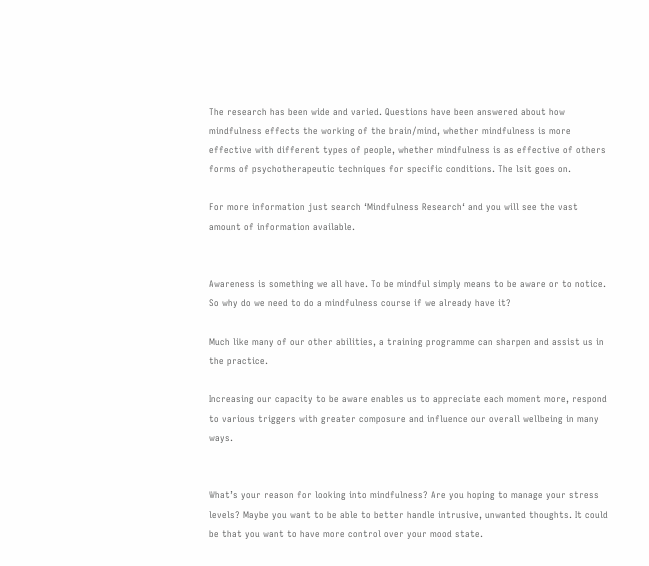The research has been wide and varied. Questions have been answered about how mindfulness effects the working of the brain/mind, whether mindfulness is more effective with different types of people, whether mindfulness is as effective of others forms of psychotherapeutic techniques for specific conditions. The lsit goes on.

For more information just search ‘Mindfulness Research‘ and you will see the vast amount of information available.


Awareness is something we all have. To be mindful simply means to be aware or to notice. So why do we need to do a mindfulness course if we already have it?

Much like many of our other abilities, a training programme can sharpen and assist us in the practice.

Increasing our capacity to be aware enables us to appreciate each moment more, respond to various triggers with greater composure and influence our overall wellbeing in many ways.


What’s your reason for looking into mindfulness? Are you hoping to manage your stress levels? Maybe you want to be able to better handle intrusive, unwanted thoughts. It could be that you want to have more control over your mood state.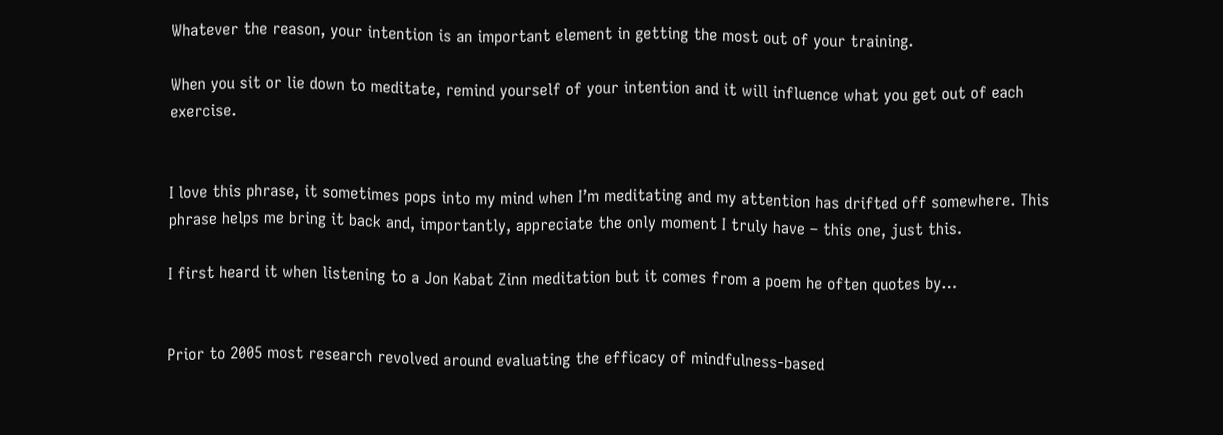Whatever the reason, your intention is an important element in getting the most out of your training.

When you sit or lie down to meditate, remind yourself of your intention and it will influence what you get out of each exercise.


I love this phrase, it sometimes pops into my mind when I’m meditating and my attention has drifted off somewhere. This phrase helps me bring it back and, importantly, appreciate the only moment I truly have – this one, just this.

I first heard it when listening to a Jon Kabat Zinn meditation but it comes from a poem he often quotes by…


Prior to 2005 most research revolved around evaluating the efficacy of mindfulness-based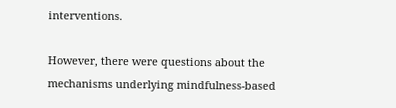interventions.

However, there were questions about the mechanisms underlying mindfulness-based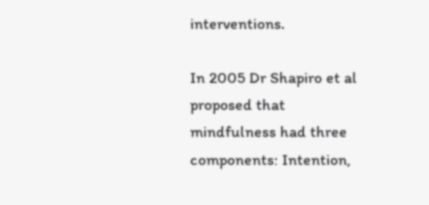interventions.

In 2005 Dr Shapiro et al proposed that mindfulness had three components: Intention,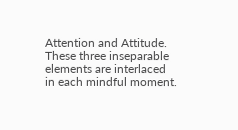Attention and Attitude. These three inseparable elements are interlaced in each mindful moment.